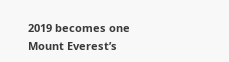2019 becomes one Mount Everest’s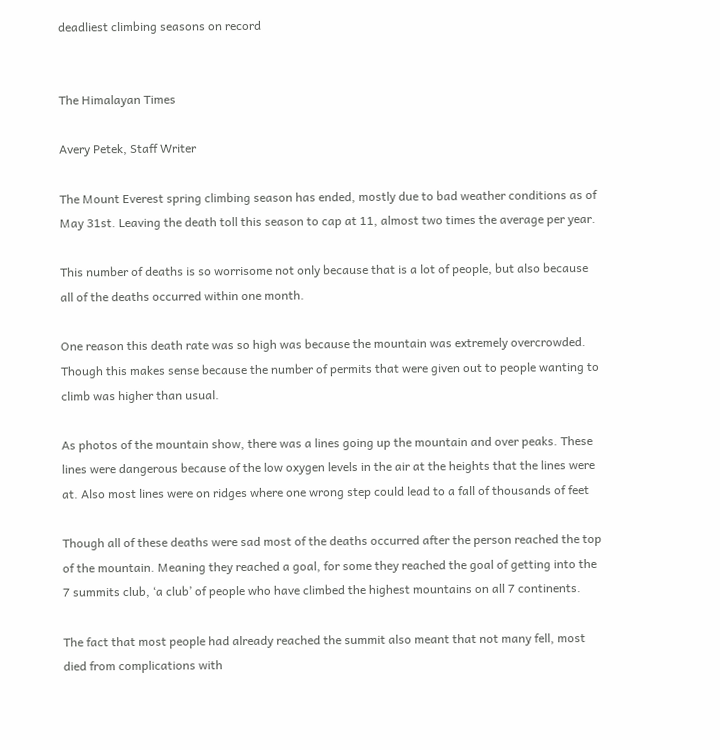deadliest climbing seasons on record


The Himalayan Times

Avery Petek, Staff Writer

The Mount Everest spring climbing season has ended, mostly due to bad weather conditions as of May 31st. Leaving the death toll this season to cap at 11, almost two times the average per year.

This number of deaths is so worrisome not only because that is a lot of people, but also because all of the deaths occurred within one month.

One reason this death rate was so high was because the mountain was extremely overcrowded. Though this makes sense because the number of permits that were given out to people wanting to climb was higher than usual.

As photos of the mountain show, there was a lines going up the mountain and over peaks. These lines were dangerous because of the low oxygen levels in the air at the heights that the lines were at. Also most lines were on ridges where one wrong step could lead to a fall of thousands of feet

Though all of these deaths were sad most of the deaths occurred after the person reached the top of the mountain. Meaning they reached a goal, for some they reached the goal of getting into the 7 summits club, ‘a club’ of people who have climbed the highest mountains on all 7 continents.

The fact that most people had already reached the summit also meant that not many fell, most died from complications with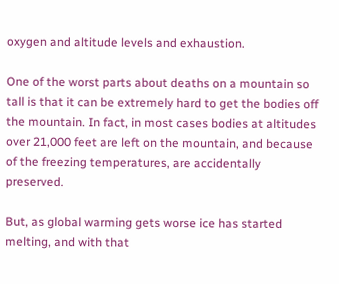oxygen and altitude levels and exhaustion.

One of the worst parts about deaths on a mountain so tall is that it can be extremely hard to get the bodies off the mountain. In fact, in most cases bodies at altitudes over 21,000 feet are left on the mountain, and because of the freezing temperatures, are accidentally preserved.

But, as global warming gets worse ice has started melting, and with that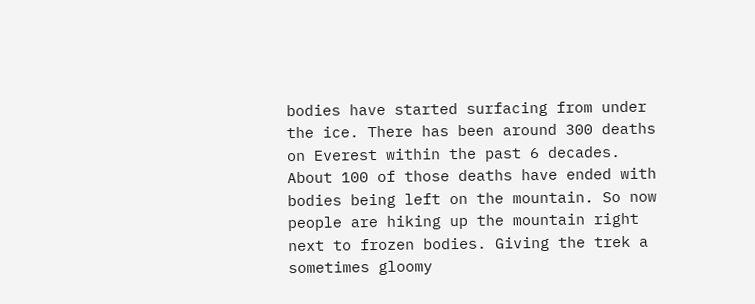bodies have started surfacing from under the ice. There has been around 300 deaths on Everest within the past 6 decades. About 100 of those deaths have ended with bodies being left on the mountain. So now people are hiking up the mountain right next to frozen bodies. Giving the trek a sometimes gloomy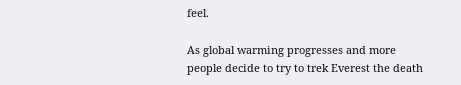feel.

As global warming progresses and more people decide to try to trek Everest the death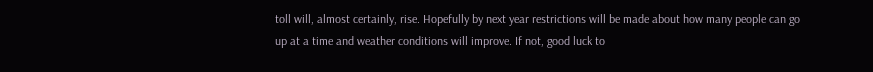toll will, almost certainly, rise. Hopefully by next year restrictions will be made about how many people can go up at a time and weather conditions will improve. If not, good luck to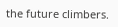the future climbers.